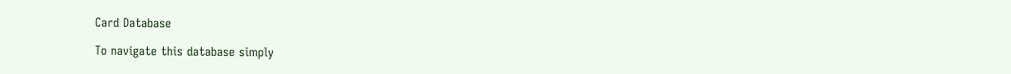Card Database

To navigate this database simply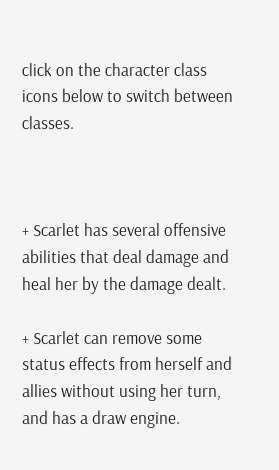click on the character class icons below to switch between classes.



+ Scarlet has several offensive abilities that deal damage and heal her by the damage dealt.

+ Scarlet can remove some status effects from herself and allies without using her turn, and has a draw engine.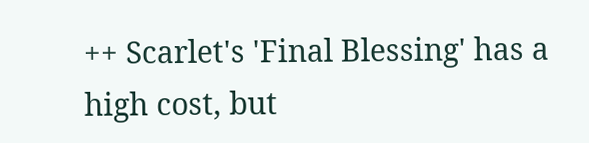++ Scarlet's 'Final Blessing' has a high cost, but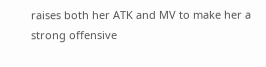raises both her ATK and MV to make her a strong offensive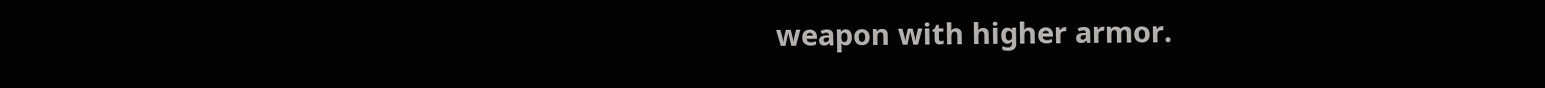weapon with higher armor.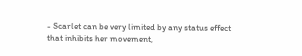- Scarlet can be very limited by any status effect that inhibits her movement,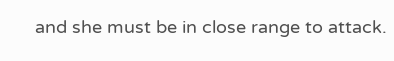and she must be in close range to attack.